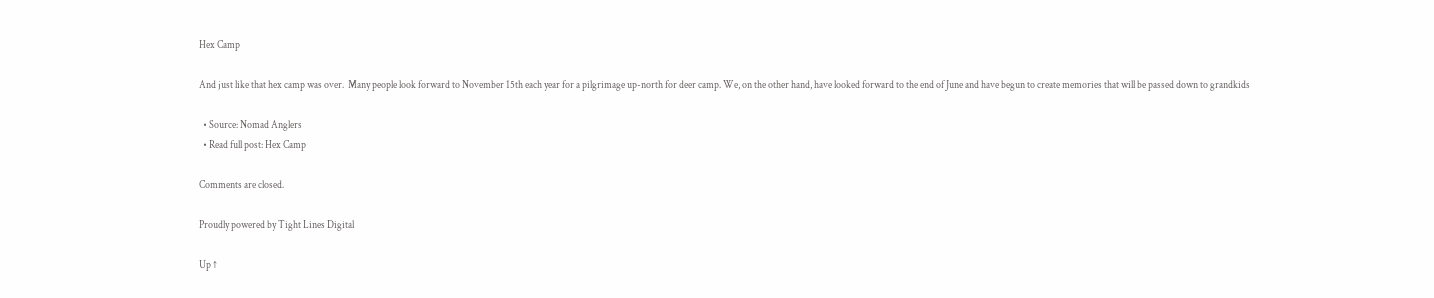Hex Camp

And just like that hex camp was over.  Many people look forward to November 15th each year for a pilgrimage up-north for deer camp. We, on the other hand, have looked forward to the end of June and have begun to create memories that will be passed down to grandkids

  • Source: Nomad Anglers
  • Read full post: Hex Camp

Comments are closed.

Proudly powered by Tight Lines Digital

Up ↑